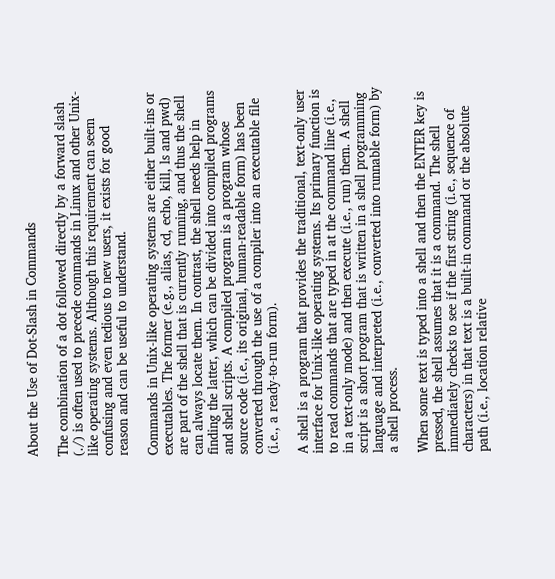About the Use of Dot-Slash in Commands

The combination of a dot followed directly by a forward slash (./) is often used to precede commands in Linux and other Unix-like operating systems. Although this requirement can seem confusing and even tedious to new users, it exists for good reason and can be useful to understand.

Commands in Unix-like operating systems are either built-ins or executables. The former (e.g., alias, cd, echo, kill, ls and pwd) are part of the shell that is currently running, and thus the shell can always locate them. In contrast, the shell needs help in finding the latter, which can be divided into compiled programs and shell scripts. A compiled program is a program whose source code (i.e., its original, human-readable form) has been converted through the use of a compiler into an executable file (i.e., a ready-to-run form).

A shell is a program that provides the traditional, text-only user interface for Unix-like operating systems. Its primary function is to read commands that are typed in at the command line (i.e., in a text-only mode) and then execute (i.e., run) them. A shell script is a short program that is written in a shell programming language and interpreted (i.e., converted into runnable form) by a shell process.

When some text is typed into a shell and then the ENTER key is pressed, the shell assumes that it is a command. The shell immediately checks to see if the first string (i.e., sequence of characters) in that text is a built-in command or the absolute path (i.e., location relative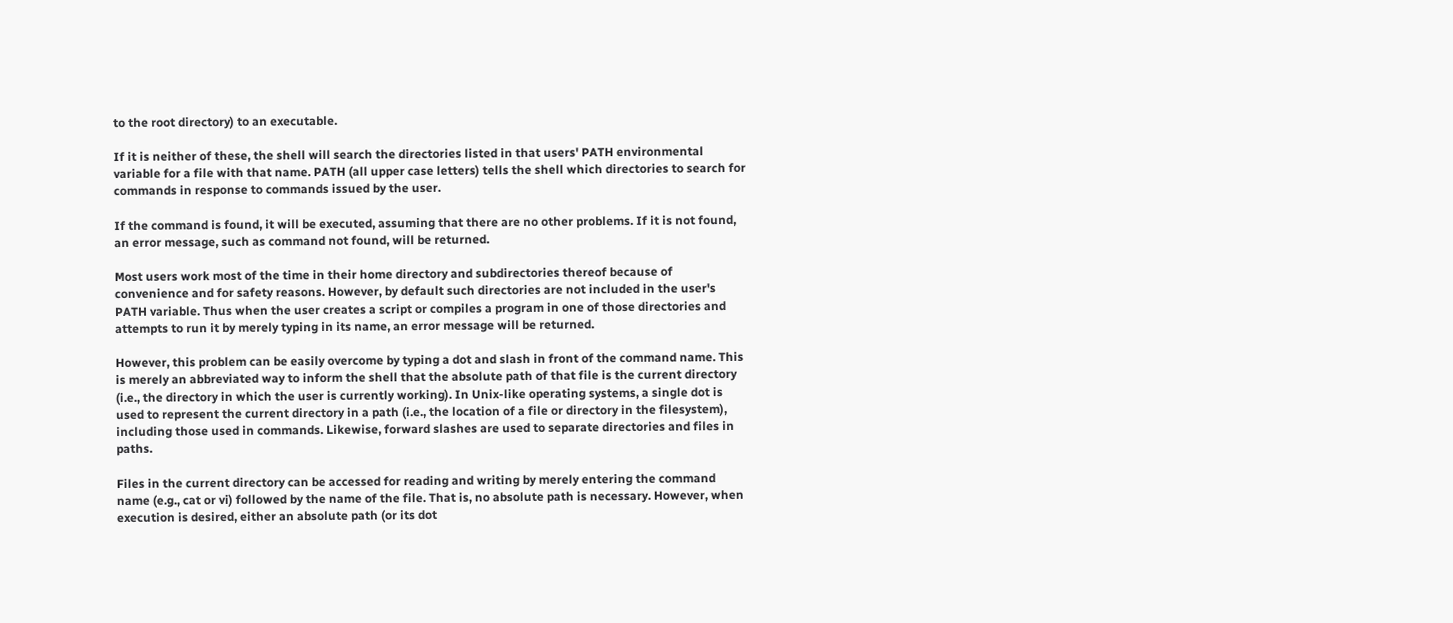to the root directory) to an executable.

If it is neither of these, the shell will search the directories listed in that users' PATH environmental variable for a file with that name. PATH (all upper case letters) tells the shell which directories to search for commands in response to commands issued by the user.

If the command is found, it will be executed, assuming that there are no other problems. If it is not found, an error message, such as command not found, will be returned.

Most users work most of the time in their home directory and subdirectories thereof because of convenience and for safety reasons. However, by default such directories are not included in the user's PATH variable. Thus when the user creates a script or compiles a program in one of those directories and attempts to run it by merely typing in its name, an error message will be returned.

However, this problem can be easily overcome by typing a dot and slash in front of the command name. This is merely an abbreviated way to inform the shell that the absolute path of that file is the current directory (i.e., the directory in which the user is currently working). In Unix-like operating systems, a single dot is used to represent the current directory in a path (i.e., the location of a file or directory in the filesystem), including those used in commands. Likewise, forward slashes are used to separate directories and files in paths.

Files in the current directory can be accessed for reading and writing by merely entering the command name (e.g., cat or vi) followed by the name of the file. That is, no absolute path is necessary. However, when execution is desired, either an absolute path (or its dot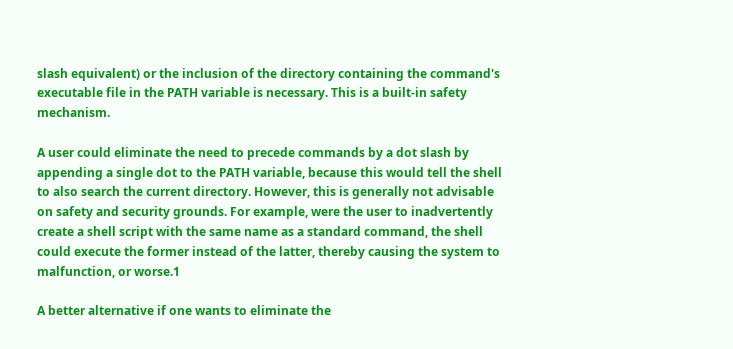slash equivalent) or the inclusion of the directory containing the command's executable file in the PATH variable is necessary. This is a built-in safety mechanism.

A user could eliminate the need to precede commands by a dot slash by appending a single dot to the PATH variable, because this would tell the shell to also search the current directory. However, this is generally not advisable on safety and security grounds. For example, were the user to inadvertently create a shell script with the same name as a standard command, the shell could execute the former instead of the latter, thereby causing the system to malfunction, or worse.1

A better alternative if one wants to eliminate the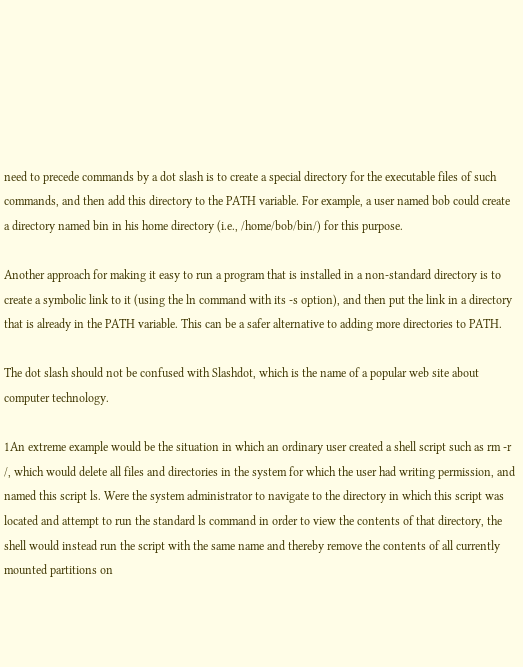need to precede commands by a dot slash is to create a special directory for the executable files of such commands, and then add this directory to the PATH variable. For example, a user named bob could create a directory named bin in his home directory (i.e., /home/bob/bin/) for this purpose.

Another approach for making it easy to run a program that is installed in a non-standard directory is to create a symbolic link to it (using the ln command with its -s option), and then put the link in a directory that is already in the PATH variable. This can be a safer alternative to adding more directories to PATH.

The dot slash should not be confused with Slashdot, which is the name of a popular web site about computer technology.

1An extreme example would be the situation in which an ordinary user created a shell script such as rm -r /, which would delete all files and directories in the system for which the user had writing permission, and named this script ls. Were the system administrator to navigate to the directory in which this script was located and attempt to run the standard ls command in order to view the contents of that directory, the shell would instead run the script with the same name and thereby remove the contents of all currently mounted partitions on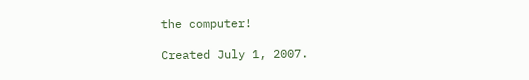the computer!

Created July 1, 2007.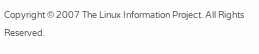Copyright © 2007 The Linux Information Project. All Rights Reserved.